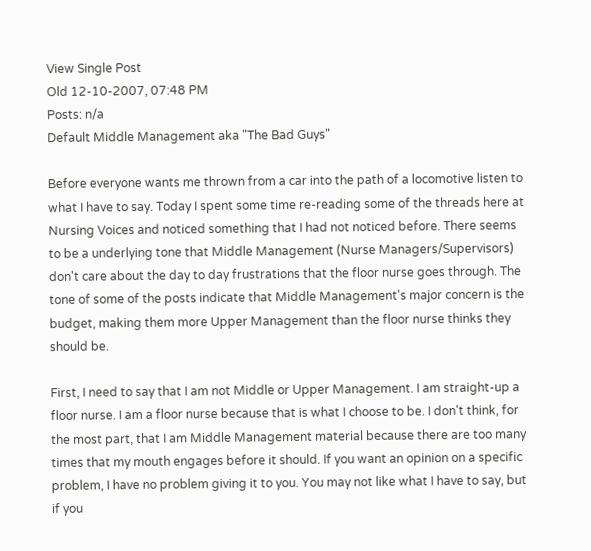View Single Post
Old 12-10-2007, 07:48 PM
Posts: n/a
Default Middle Management aka "The Bad Guys"

Before everyone wants me thrown from a car into the path of a locomotive listen to what I have to say. Today I spent some time re-reading some of the threads here at Nursing Voices and noticed something that I had not noticed before. There seems to be a underlying tone that Middle Management (Nurse Managers/Supervisors) don't care about the day to day frustrations that the floor nurse goes through. The tone of some of the posts indicate that Middle Management's major concern is the budget, making them more Upper Management than the floor nurse thinks they should be.

First, I need to say that I am not Middle or Upper Management. I am straight-up a floor nurse. I am a floor nurse because that is what I choose to be. I don't think, for the most part, that I am Middle Management material because there are too many times that my mouth engages before it should. If you want an opinion on a specific problem, I have no problem giving it to you. You may not like what I have to say, but if you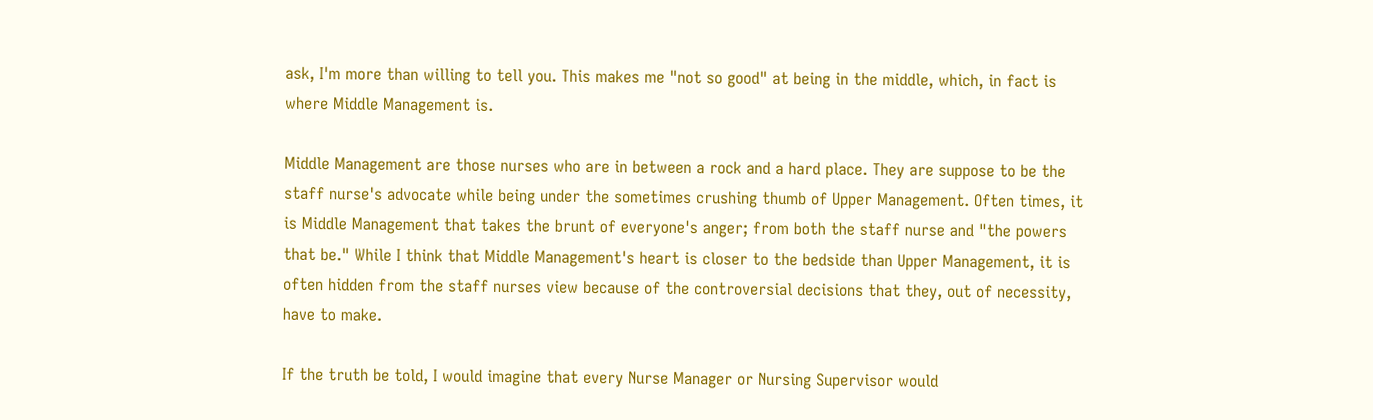ask, I'm more than willing to tell you. This makes me "not so good" at being in the middle, which, in fact is where Middle Management is.

Middle Management are those nurses who are in between a rock and a hard place. They are suppose to be the staff nurse's advocate while being under the sometimes crushing thumb of Upper Management. Often times, it is Middle Management that takes the brunt of everyone's anger; from both the staff nurse and "the powers that be." While I think that Middle Management's heart is closer to the bedside than Upper Management, it is often hidden from the staff nurses view because of the controversial decisions that they, out of necessity, have to make.

If the truth be told, I would imagine that every Nurse Manager or Nursing Supervisor would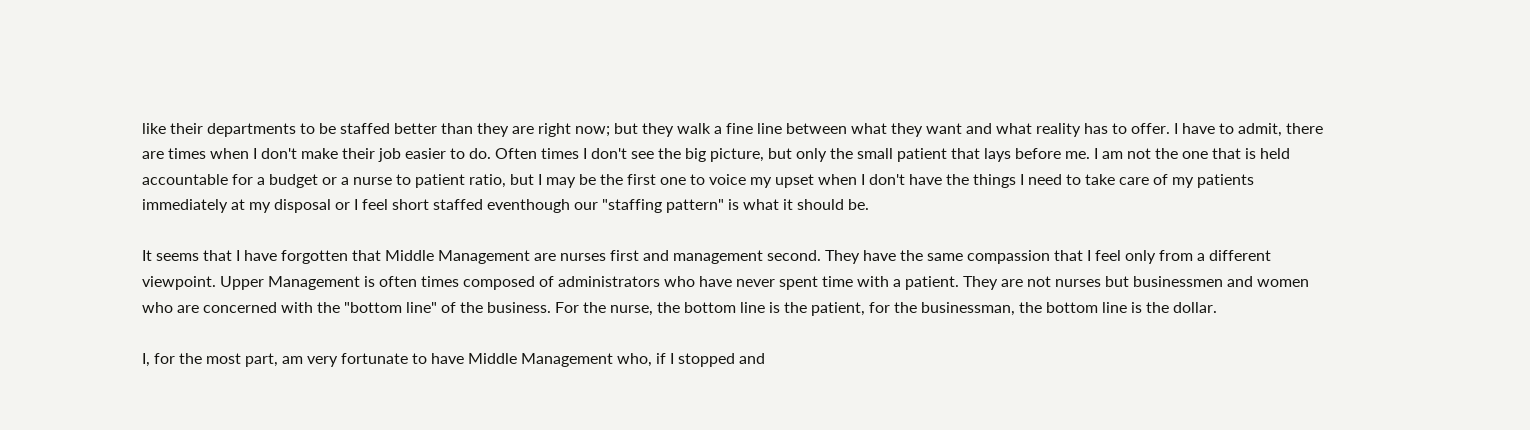like their departments to be staffed better than they are right now; but they walk a fine line between what they want and what reality has to offer. I have to admit, there are times when I don't make their job easier to do. Often times I don't see the big picture, but only the small patient that lays before me. I am not the one that is held accountable for a budget or a nurse to patient ratio, but I may be the first one to voice my upset when I don't have the things I need to take care of my patients immediately at my disposal or I feel short staffed eventhough our "staffing pattern" is what it should be.

It seems that I have forgotten that Middle Management are nurses first and management second. They have the same compassion that I feel only from a different viewpoint. Upper Management is often times composed of administrators who have never spent time with a patient. They are not nurses but businessmen and women who are concerned with the "bottom line" of the business. For the nurse, the bottom line is the patient, for the businessman, the bottom line is the dollar.

I, for the most part, am very fortunate to have Middle Management who, if I stopped and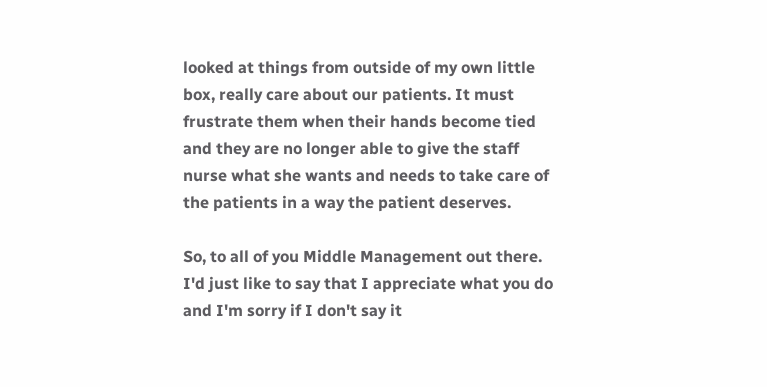looked at things from outside of my own little box, really care about our patients. It must frustrate them when their hands become tied and they are no longer able to give the staff nurse what she wants and needs to take care of the patients in a way the patient deserves.

So, to all of you Middle Management out there. I'd just like to say that I appreciate what you do and I'm sorry if I don't say it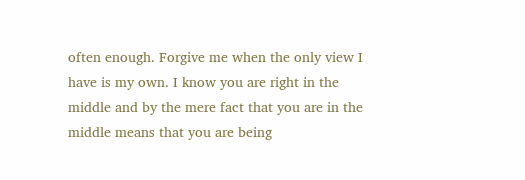often enough. Forgive me when the only view I have is my own. I know you are right in the middle and by the mere fact that you are in the middle means that you are being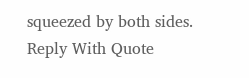squeezed by both sides.
Reply With Quote